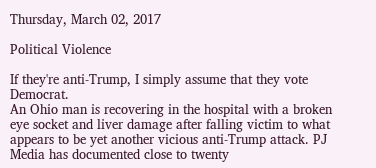Thursday, March 02, 2017

Political Violence

If they're anti-Trump, I simply assume that they vote Democrat.
An Ohio man is recovering in the hospital with a broken eye socket and liver damage after falling victim to what appears to be yet another vicious anti-Trump attack. PJ Media has documented close to twenty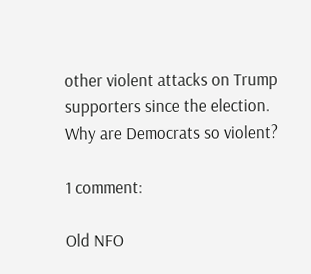other violent attacks on Trump supporters since the election.
Why are Democrats so violent?

1 comment:

Old NFO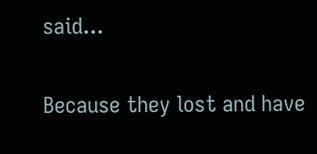said...

Because they lost and have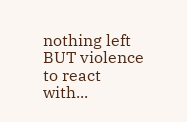nothing left BUT violence to react with...